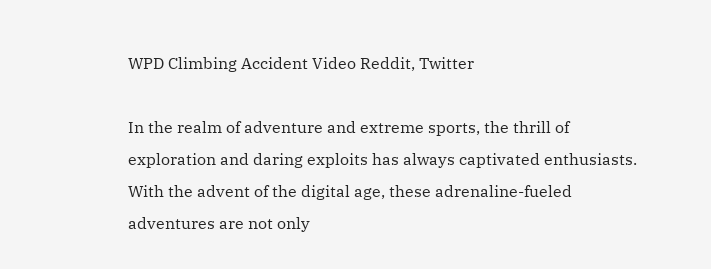WPD Climbing Accident Video Reddit, Twitter

In the realm of adventure and extreme sports, the thrill of exploration and daring exploits has always captivated enthusiasts. With the advent of the digital age, these adrenaline-fueled adventures are not only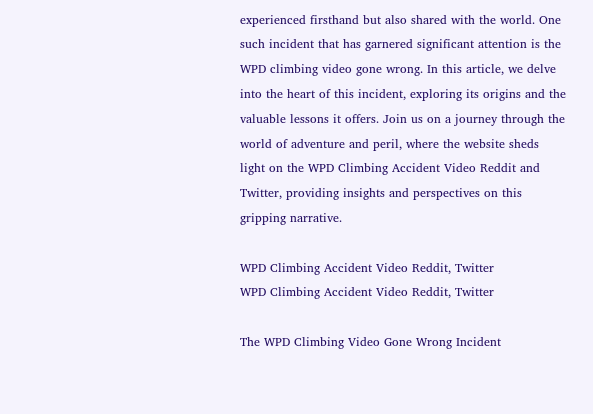experienced firsthand but also shared with the world. One such incident that has garnered significant attention is the WPD climbing video gone wrong. In this article, we delve into the heart of this incident, exploring its origins and the valuable lessons it offers. Join us on a journey through the world of adventure and peril, where the website sheds light on the WPD Climbing Accident Video Reddit and Twitter, providing insights and perspectives on this gripping narrative.

WPD Climbing Accident Video Reddit, Twitter
WPD Climbing Accident Video Reddit, Twitter

The WPD Climbing Video Gone Wrong Incident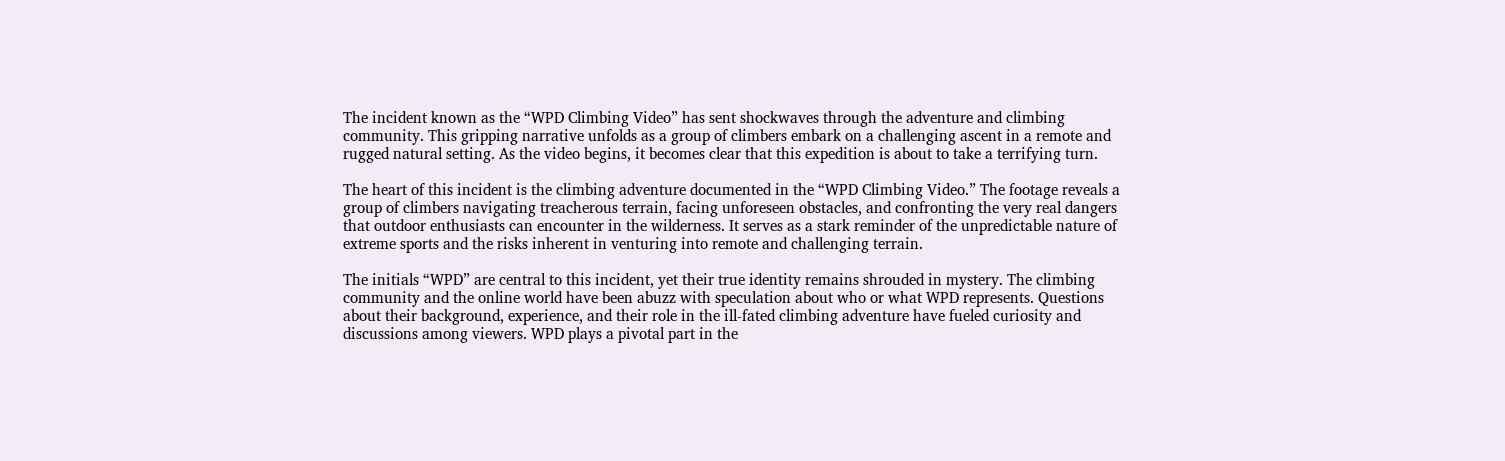The incident known as the “WPD Climbing Video” has sent shockwaves through the adventure and climbing community. This gripping narrative unfolds as a group of climbers embark on a challenging ascent in a remote and rugged natural setting. As the video begins, it becomes clear that this expedition is about to take a terrifying turn.

The heart of this incident is the climbing adventure documented in the “WPD Climbing Video.” The footage reveals a group of climbers navigating treacherous terrain, facing unforeseen obstacles, and confronting the very real dangers that outdoor enthusiasts can encounter in the wilderness. It serves as a stark reminder of the unpredictable nature of extreme sports and the risks inherent in venturing into remote and challenging terrain.

The initials “WPD” are central to this incident, yet their true identity remains shrouded in mystery. The climbing community and the online world have been abuzz with speculation about who or what WPD represents. Questions about their background, experience, and their role in the ill-fated climbing adventure have fueled curiosity and discussions among viewers. WPD plays a pivotal part in the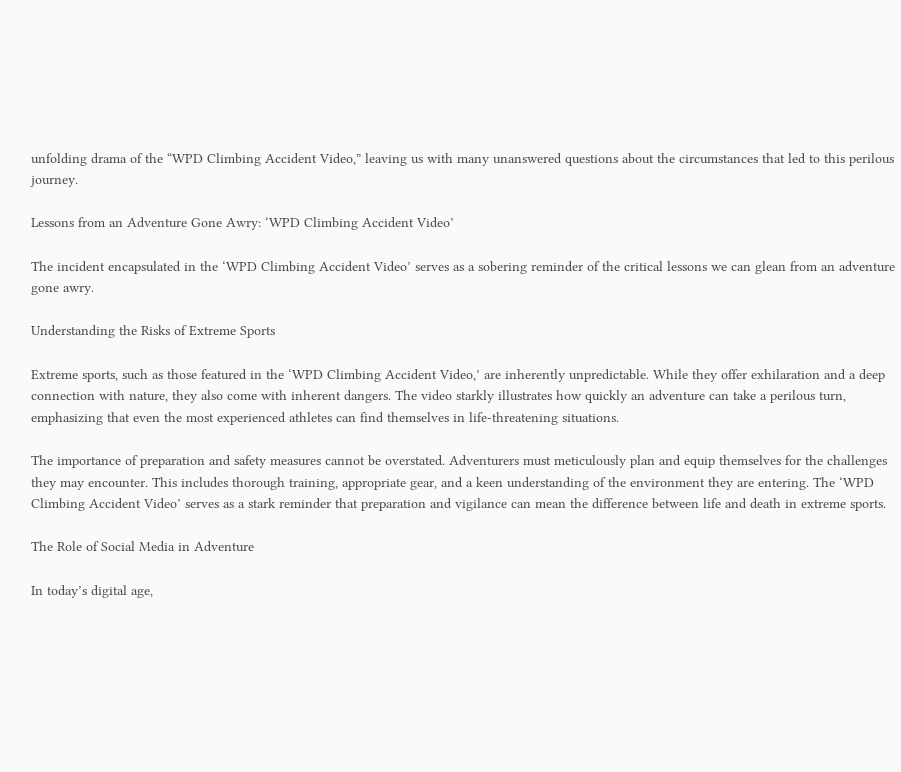unfolding drama of the “WPD Climbing Accident Video,” leaving us with many unanswered questions about the circumstances that led to this perilous journey.

Lessons from an Adventure Gone Awry: ‘WPD Climbing Accident Video’

The incident encapsulated in the ‘WPD Climbing Accident Video’ serves as a sobering reminder of the critical lessons we can glean from an adventure gone awry.

Understanding the Risks of Extreme Sports

Extreme sports, such as those featured in the ‘WPD Climbing Accident Video,’ are inherently unpredictable. While they offer exhilaration and a deep connection with nature, they also come with inherent dangers. The video starkly illustrates how quickly an adventure can take a perilous turn, emphasizing that even the most experienced athletes can find themselves in life-threatening situations.

The importance of preparation and safety measures cannot be overstated. Adventurers must meticulously plan and equip themselves for the challenges they may encounter. This includes thorough training, appropriate gear, and a keen understanding of the environment they are entering. The ‘WPD Climbing Accident Video’ serves as a stark reminder that preparation and vigilance can mean the difference between life and death in extreme sports.

The Role of Social Media in Adventure

In today’s digital age,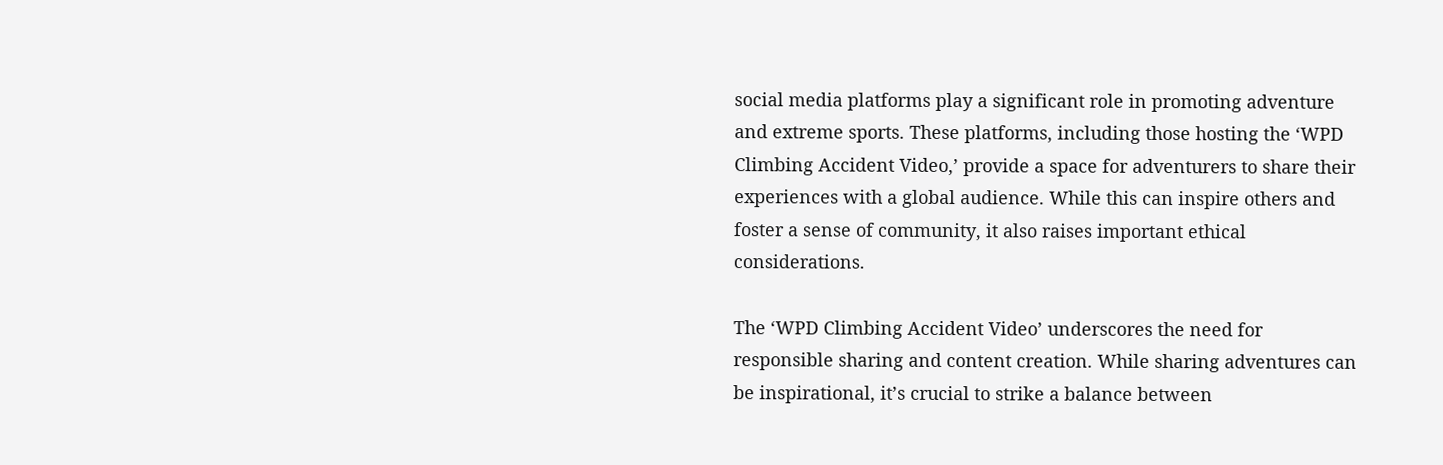social media platforms play a significant role in promoting adventure and extreme sports. These platforms, including those hosting the ‘WPD Climbing Accident Video,’ provide a space for adventurers to share their experiences with a global audience. While this can inspire others and foster a sense of community, it also raises important ethical considerations.

The ‘WPD Climbing Accident Video’ underscores the need for responsible sharing and content creation. While sharing adventures can be inspirational, it’s crucial to strike a balance between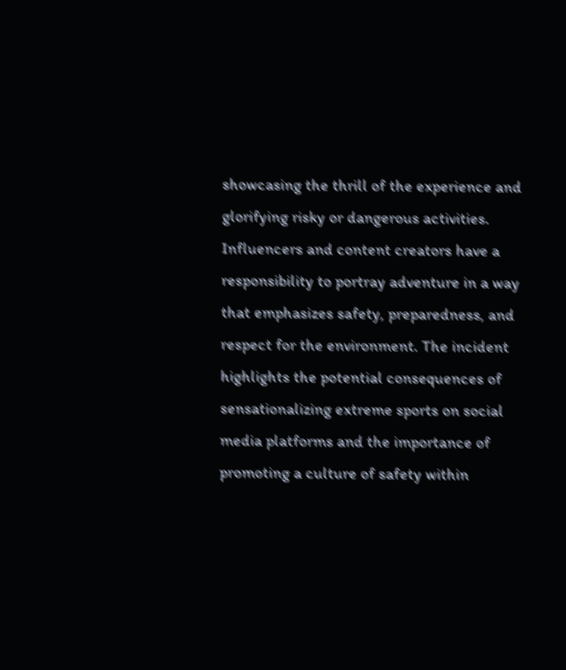showcasing the thrill of the experience and glorifying risky or dangerous activities. Influencers and content creators have a responsibility to portray adventure in a way that emphasizes safety, preparedness, and respect for the environment. The incident highlights the potential consequences of sensationalizing extreme sports on social media platforms and the importance of promoting a culture of safety within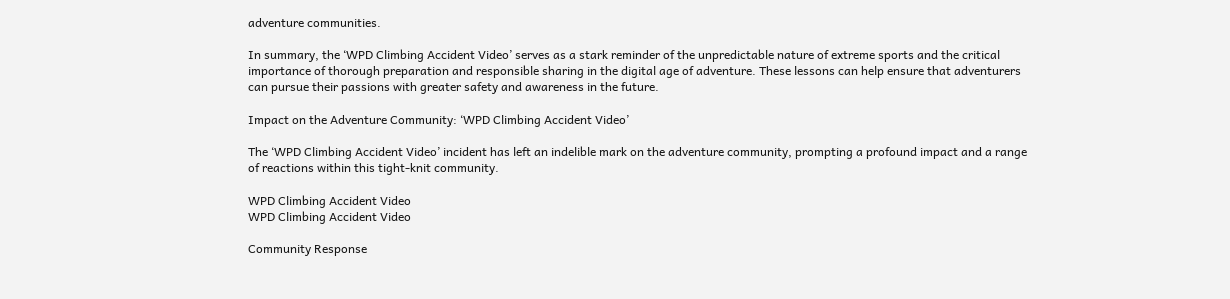adventure communities.

In summary, the ‘WPD Climbing Accident Video’ serves as a stark reminder of the unpredictable nature of extreme sports and the critical importance of thorough preparation and responsible sharing in the digital age of adventure. These lessons can help ensure that adventurers can pursue their passions with greater safety and awareness in the future.

Impact on the Adventure Community: ‘WPD Climbing Accident Video’

The ‘WPD Climbing Accident Video’ incident has left an indelible mark on the adventure community, prompting a profound impact and a range of reactions within this tight-knit community.

WPD Climbing Accident Video
WPD Climbing Accident Video

Community Response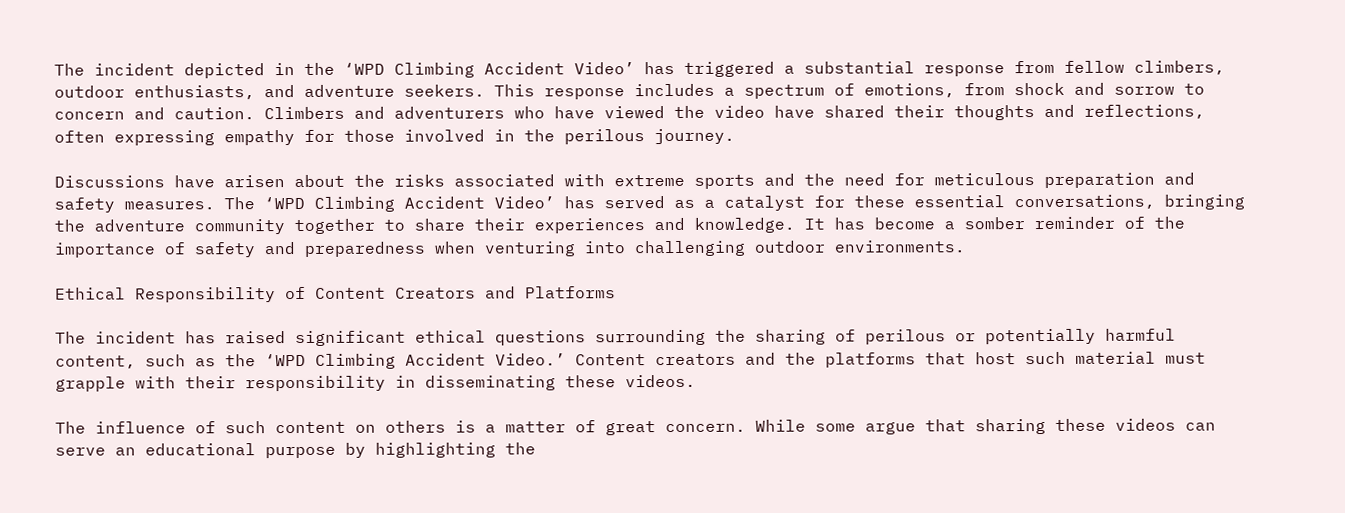The incident depicted in the ‘WPD Climbing Accident Video’ has triggered a substantial response from fellow climbers, outdoor enthusiasts, and adventure seekers. This response includes a spectrum of emotions, from shock and sorrow to concern and caution. Climbers and adventurers who have viewed the video have shared their thoughts and reflections, often expressing empathy for those involved in the perilous journey.

Discussions have arisen about the risks associated with extreme sports and the need for meticulous preparation and safety measures. The ‘WPD Climbing Accident Video’ has served as a catalyst for these essential conversations, bringing the adventure community together to share their experiences and knowledge. It has become a somber reminder of the importance of safety and preparedness when venturing into challenging outdoor environments.

Ethical Responsibility of Content Creators and Platforms

The incident has raised significant ethical questions surrounding the sharing of perilous or potentially harmful content, such as the ‘WPD Climbing Accident Video.’ Content creators and the platforms that host such material must grapple with their responsibility in disseminating these videos.

The influence of such content on others is a matter of great concern. While some argue that sharing these videos can serve an educational purpose by highlighting the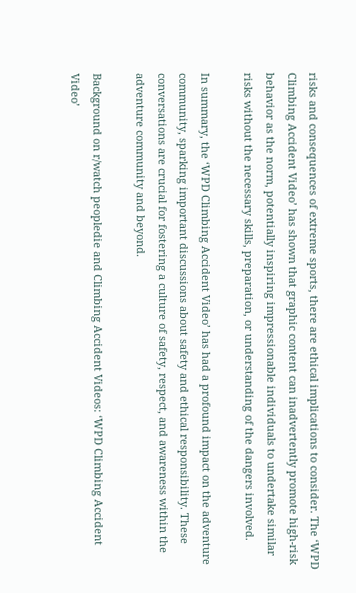risks and consequences of extreme sports, there are ethical implications to consider. The ‘WPD Climbing Accident Video’ has shown that graphic content can inadvertently promote high-risk behavior as the norm, potentially inspiring impressionable individuals to undertake similar risks without the necessary skills, preparation, or understanding of the dangers involved.

In summary, the ‘WPD Climbing Accident Video’ has had a profound impact on the adventure community, sparking important discussions about safety and ethical responsibility. These conversations are crucial for fostering a culture of safety, respect, and awareness within the adventure community and beyond.

Background on r/watch peopledie and Climbing Accident Videos: ‘WPD Climbing Accident Video’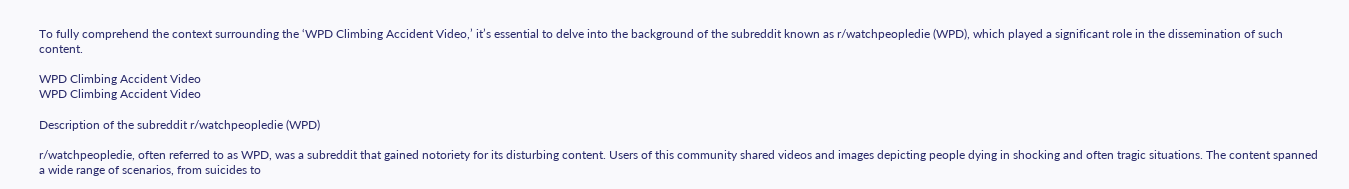To fully comprehend the context surrounding the ‘WPD Climbing Accident Video,’ it’s essential to delve into the background of the subreddit known as r/watchpeopledie (WPD), which played a significant role in the dissemination of such content.

WPD Climbing Accident Video
WPD Climbing Accident Video

Description of the subreddit r/watchpeopledie (WPD)

r/watchpeopledie, often referred to as WPD, was a subreddit that gained notoriety for its disturbing content. Users of this community shared videos and images depicting people dying in shocking and often tragic situations. The content spanned a wide range of scenarios, from suicides to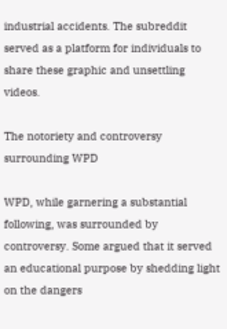industrial accidents. The subreddit served as a platform for individuals to share these graphic and unsettling videos.

The notoriety and controversy surrounding WPD

WPD, while garnering a substantial following, was surrounded by controversy. Some argued that it served an educational purpose by shedding light on the dangers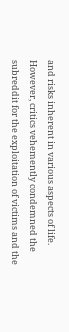and risks inherent in various aspects of life. However, critics vehemently condemned the subreddit for the exploitation of victims and the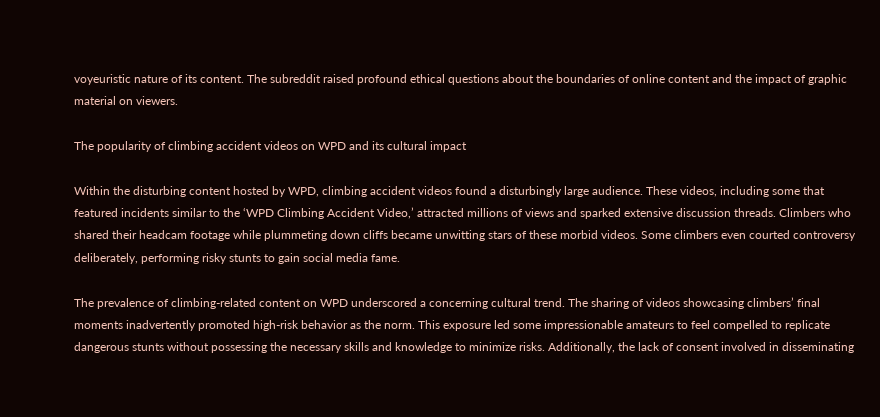voyeuristic nature of its content. The subreddit raised profound ethical questions about the boundaries of online content and the impact of graphic material on viewers.

The popularity of climbing accident videos on WPD and its cultural impact

Within the disturbing content hosted by WPD, climbing accident videos found a disturbingly large audience. These videos, including some that featured incidents similar to the ‘WPD Climbing Accident Video,’ attracted millions of views and sparked extensive discussion threads. Climbers who shared their headcam footage while plummeting down cliffs became unwitting stars of these morbid videos. Some climbers even courted controversy deliberately, performing risky stunts to gain social media fame.

The prevalence of climbing-related content on WPD underscored a concerning cultural trend. The sharing of videos showcasing climbers’ final moments inadvertently promoted high-risk behavior as the norm. This exposure led some impressionable amateurs to feel compelled to replicate dangerous stunts without possessing the necessary skills and knowledge to minimize risks. Additionally, the lack of consent involved in disseminating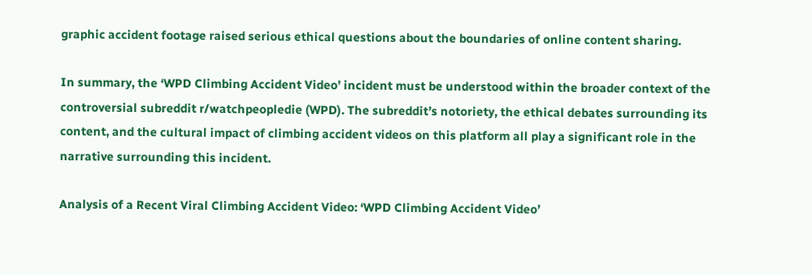graphic accident footage raised serious ethical questions about the boundaries of online content sharing.

In summary, the ‘WPD Climbing Accident Video’ incident must be understood within the broader context of the controversial subreddit r/watchpeopledie (WPD). The subreddit’s notoriety, the ethical debates surrounding its content, and the cultural impact of climbing accident videos on this platform all play a significant role in the narrative surrounding this incident.

Analysis of a Recent Viral Climbing Accident Video: ‘WPD Climbing Accident Video’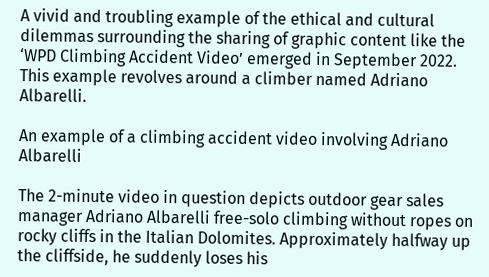A vivid and troubling example of the ethical and cultural dilemmas surrounding the sharing of graphic content like the ‘WPD Climbing Accident Video’ emerged in September 2022. This example revolves around a climber named Adriano Albarelli.

An example of a climbing accident video involving Adriano Albarelli

The 2-minute video in question depicts outdoor gear sales manager Adriano Albarelli free-solo climbing without ropes on rocky cliffs in the Italian Dolomites. Approximately halfway up the cliffside, he suddenly loses his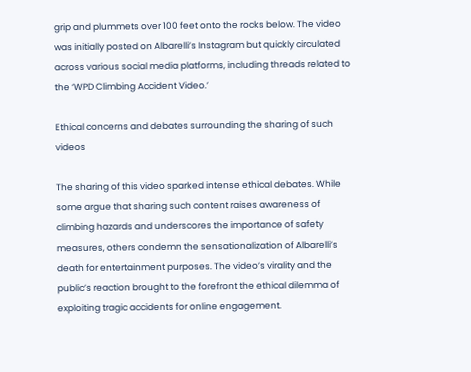grip and plummets over 100 feet onto the rocks below. The video was initially posted on Albarelli’s Instagram but quickly circulated across various social media platforms, including threads related to the ‘WPD Climbing Accident Video.’

Ethical concerns and debates surrounding the sharing of such videos

The sharing of this video sparked intense ethical debates. While some argue that sharing such content raises awareness of climbing hazards and underscores the importance of safety measures, others condemn the sensationalization of Albarelli’s death for entertainment purposes. The video’s virality and the public’s reaction brought to the forefront the ethical dilemma of exploiting tragic accidents for online engagement.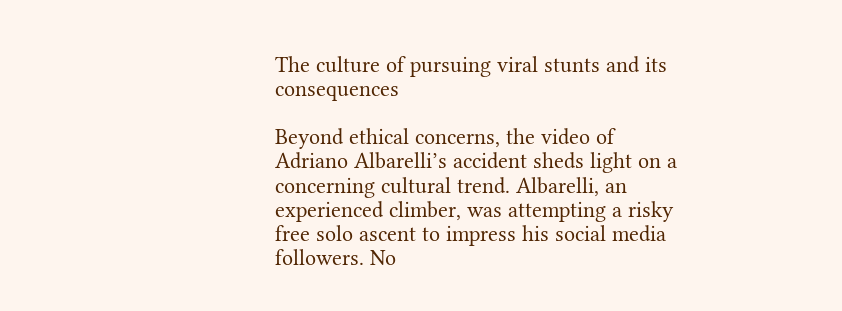The culture of pursuing viral stunts and its consequences

Beyond ethical concerns, the video of Adriano Albarelli’s accident sheds light on a concerning cultural trend. Albarelli, an experienced climber, was attempting a risky free solo ascent to impress his social media followers. No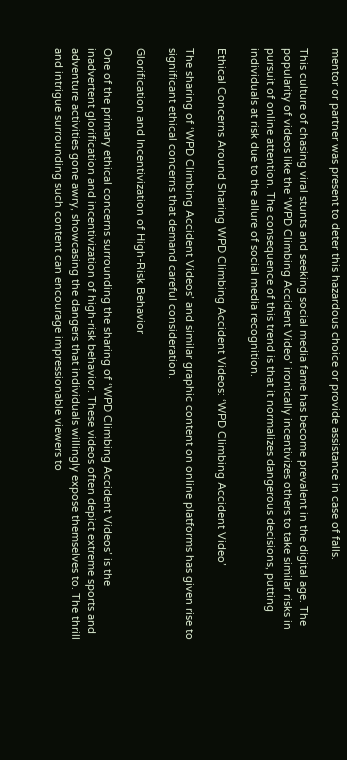mentor or partner was present to deter this hazardous choice or provide assistance in case of falls.

This culture of chasing viral stunts and seeking social media fame has become prevalent in the digital age. The popularity of videos like the ‘WPD Climbing Accident Video’ ironically incentivizes others to take similar risks in pursuit of online attention. The consequence of this trend is that it normalizes dangerous decisions, putting individuals at risk due to the allure of social media recognition.

Ethical Concerns Around Sharing WPD Climbing Accident Videos: ‘WPD Climbing Accident Video’

The sharing of ‘WPD Climbing Accident Videos’ and similar graphic content on online platforms has given rise to significant ethical concerns that demand careful consideration.

Glorification and Incentivization of High-Risk Behavior

One of the primary ethical concerns surrounding the sharing of ‘WPD Climbing Accident Videos’ is the inadvertent glorification and incentivization of high-risk behavior. These videos often depict extreme sports and adventure activities gone awry, showcasing the dangers that individuals willingly expose themselves to. The thrill and intrigue surrounding such content can encourage impressionable viewers to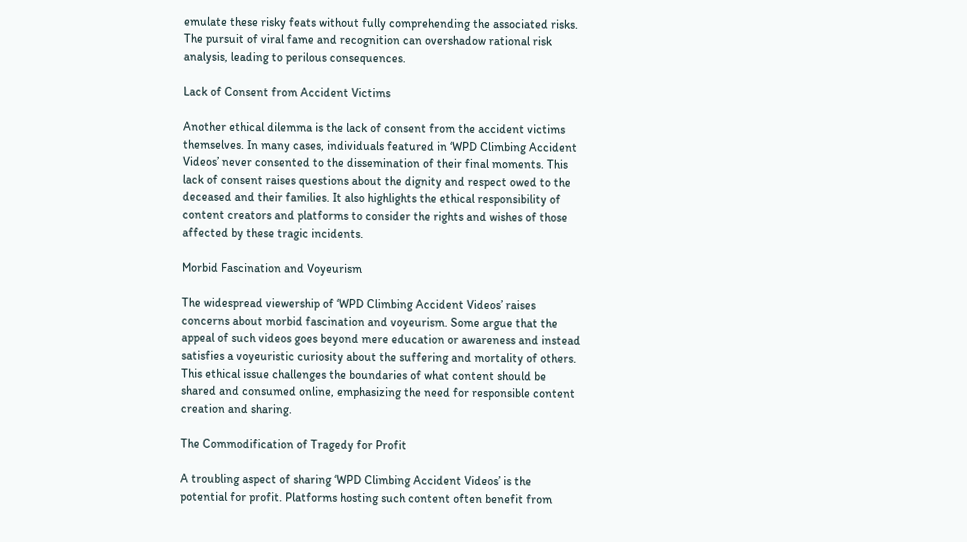emulate these risky feats without fully comprehending the associated risks. The pursuit of viral fame and recognition can overshadow rational risk analysis, leading to perilous consequences.

Lack of Consent from Accident Victims

Another ethical dilemma is the lack of consent from the accident victims themselves. In many cases, individuals featured in ‘WPD Climbing Accident Videos’ never consented to the dissemination of their final moments. This lack of consent raises questions about the dignity and respect owed to the deceased and their families. It also highlights the ethical responsibility of content creators and platforms to consider the rights and wishes of those affected by these tragic incidents.

Morbid Fascination and Voyeurism

The widespread viewership of ‘WPD Climbing Accident Videos’ raises concerns about morbid fascination and voyeurism. Some argue that the appeal of such videos goes beyond mere education or awareness and instead satisfies a voyeuristic curiosity about the suffering and mortality of others. This ethical issue challenges the boundaries of what content should be shared and consumed online, emphasizing the need for responsible content creation and sharing.

The Commodification of Tragedy for Profit

A troubling aspect of sharing ‘WPD Climbing Accident Videos’ is the potential for profit. Platforms hosting such content often benefit from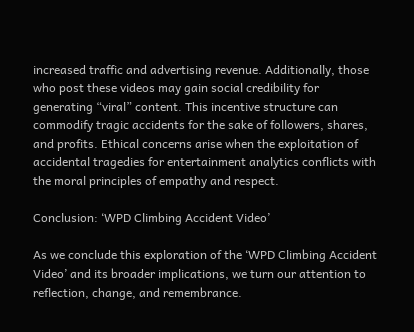increased traffic and advertising revenue. Additionally, those who post these videos may gain social credibility for generating “viral” content. This incentive structure can commodify tragic accidents for the sake of followers, shares, and profits. Ethical concerns arise when the exploitation of accidental tragedies for entertainment analytics conflicts with the moral principles of empathy and respect.

Conclusion: ‘WPD Climbing Accident Video’

As we conclude this exploration of the ‘WPD Climbing Accident Video’ and its broader implications, we turn our attention to reflection, change, and remembrance.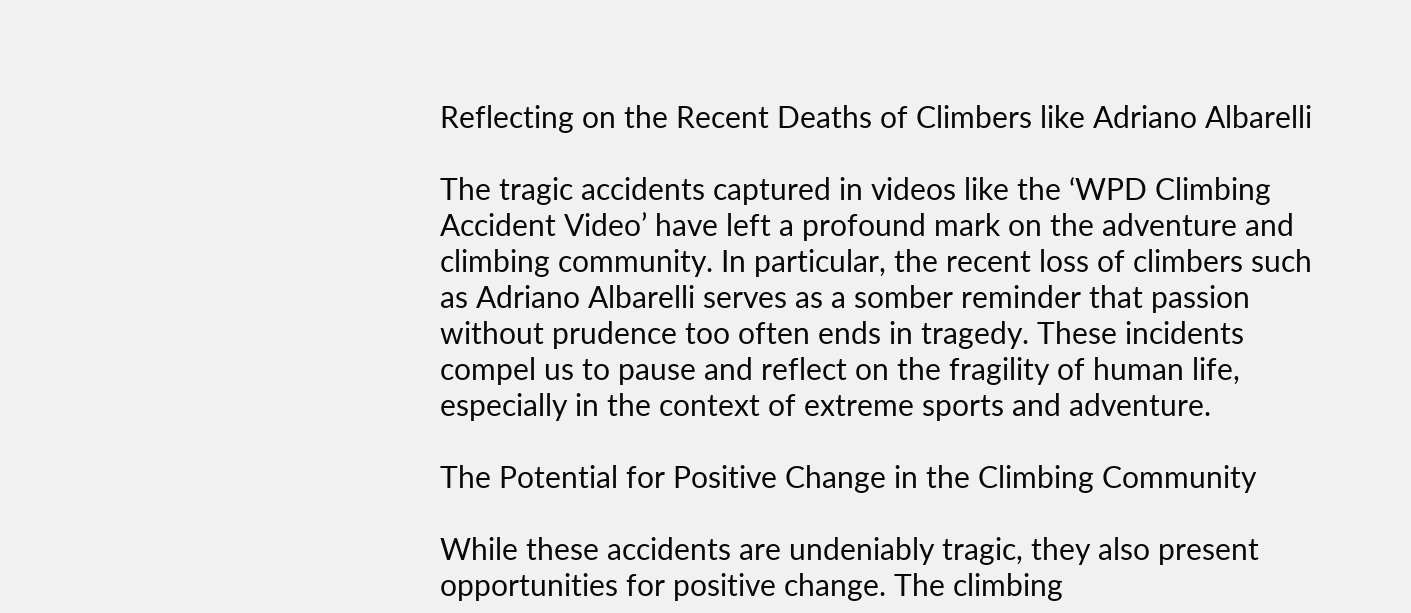Reflecting on the Recent Deaths of Climbers like Adriano Albarelli

The tragic accidents captured in videos like the ‘WPD Climbing Accident Video’ have left a profound mark on the adventure and climbing community. In particular, the recent loss of climbers such as Adriano Albarelli serves as a somber reminder that passion without prudence too often ends in tragedy. These incidents compel us to pause and reflect on the fragility of human life, especially in the context of extreme sports and adventure.

The Potential for Positive Change in the Climbing Community

While these accidents are undeniably tragic, they also present opportunities for positive change. The climbing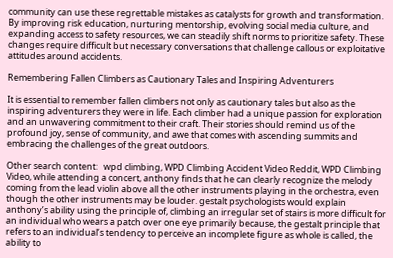community can use these regrettable mistakes as catalysts for growth and transformation. By improving risk education, nurturing mentorship, evolving social media culture, and expanding access to safety resources, we can steadily shift norms to prioritize safety. These changes require difficult but necessary conversations that challenge callous or exploitative attitudes around accidents.

Remembering Fallen Climbers as Cautionary Tales and Inspiring Adventurers

It is essential to remember fallen climbers not only as cautionary tales but also as the inspiring adventurers they were in life. Each climber had a unique passion for exploration and an unwavering commitment to their craft. Their stories should remind us of the profound joy, sense of community, and awe that comes with ascending summits and embracing the challenges of the great outdoors.

Other search content:   wpd climbing, WPD Climbing Accident Video Reddit, WPD Climbing Video, while attending a concert, anthony finds that he can clearly recognize the melody coming from the lead violin above all the other instruments playing in the orchestra, even though the other instruments may be louder. gestalt psychologists would explain anthony’s ability using the principle of, climbing an irregular set of stairs is more difficult for an individual who wears a patch over one eye primarily because, the gestalt principle that refers to an individual’s tendency to perceive an incomplete figure as whole is called, the ability to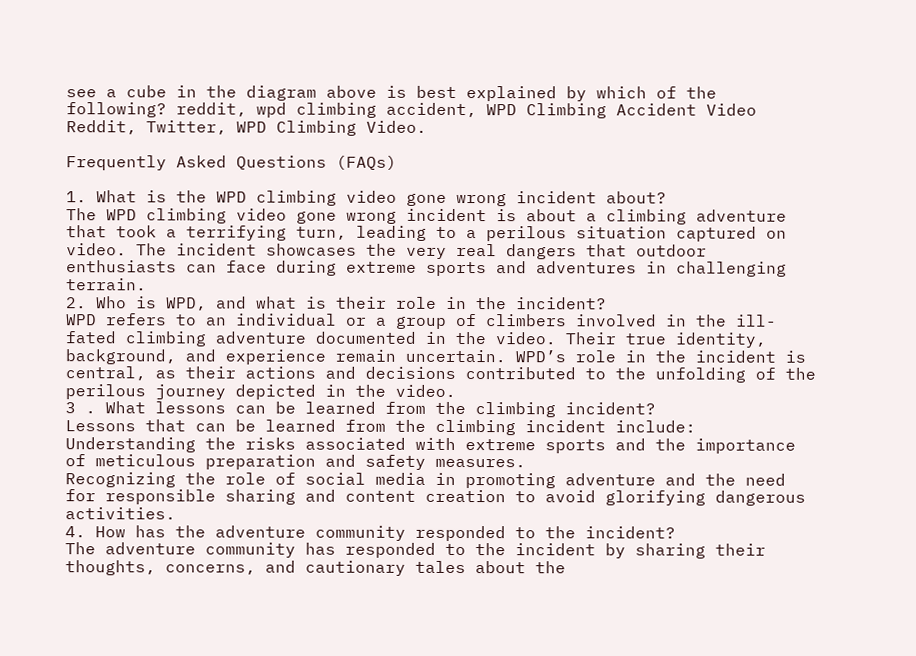see a cube in the diagram above is best explained by which of the following? reddit, wpd climbing accident, WPD Climbing Accident Video Reddit, Twitter, WPD Climbing Video.

Frequently Asked Questions (FAQs)

1. What is the WPD climbing video gone wrong incident about?
The WPD climbing video gone wrong incident is about a climbing adventure that took a terrifying turn, leading to a perilous situation captured on video. The incident showcases the very real dangers that outdoor enthusiasts can face during extreme sports and adventures in challenging terrain.
2. Who is WPD, and what is their role in the incident?
WPD refers to an individual or a group of climbers involved in the ill-fated climbing adventure documented in the video. Their true identity, background, and experience remain uncertain. WPD’s role in the incident is central, as their actions and decisions contributed to the unfolding of the perilous journey depicted in the video.
3 . What lessons can be learned from the climbing incident?
Lessons that can be learned from the climbing incident include:
Understanding the risks associated with extreme sports and the importance of meticulous preparation and safety measures.
Recognizing the role of social media in promoting adventure and the need for responsible sharing and content creation to avoid glorifying dangerous activities.
4. How has the adventure community responded to the incident?
The adventure community has responded to the incident by sharing their thoughts, concerns, and cautionary tales about the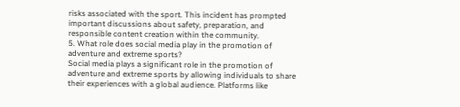risks associated with the sport. This incident has prompted important discussions about safety, preparation, and responsible content creation within the community.
5. What role does social media play in the promotion of adventure and extreme sports?
Social media plays a significant role in the promotion of adventure and extreme sports by allowing individuals to share their experiences with a global audience. Platforms like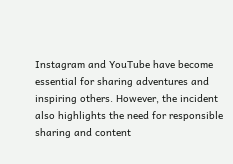Instagram and YouTube have become essential for sharing adventures and inspiring others. However, the incident also highlights the need for responsible sharing and content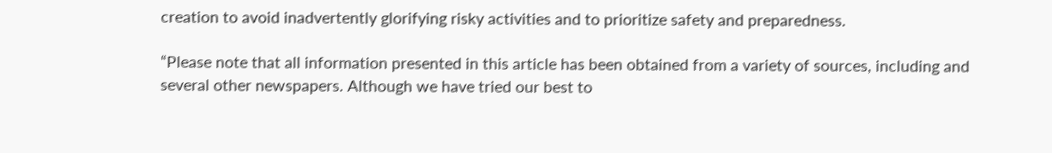creation to avoid inadvertently glorifying risky activities and to prioritize safety and preparedness.

“Please note that all information presented in this article has been obtained from a variety of sources, including and several other newspapers. Although we have tried our best to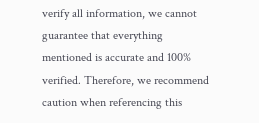verify all information, we cannot guarantee that everything mentioned is accurate and 100% verified. Therefore, we recommend caution when referencing this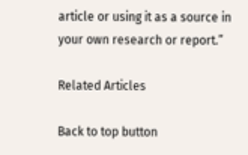article or using it as a source in your own research or report.”

Related Articles

Back to top button